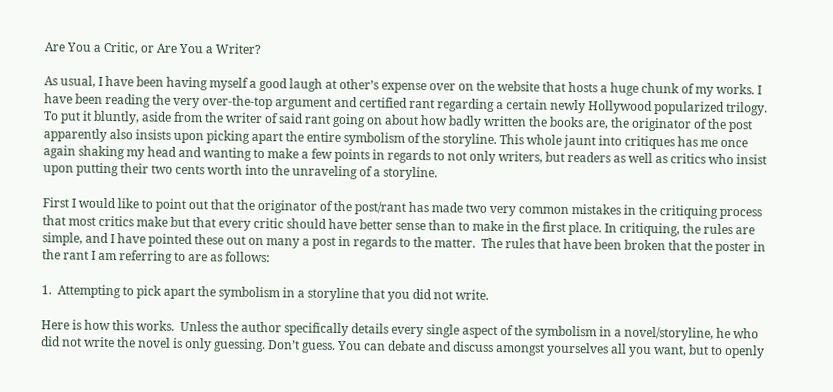Are You a Critic, or Are You a Writer?

As usual, I have been having myself a good laugh at other’s expense over on the website that hosts a huge chunk of my works. I have been reading the very over-the-top argument and certified rant regarding a certain newly Hollywood popularized trilogy. To put it bluntly, aside from the writer of said rant going on about how badly written the books are, the originator of the post apparently also insists upon picking apart the entire symbolism of the storyline. This whole jaunt into critiques has me once again shaking my head and wanting to make a few points in regards to not only writers, but readers as well as critics who insist upon putting their two cents worth into the unraveling of a storyline.

First I would like to point out that the originator of the post/rant has made two very common mistakes in the critiquing process that most critics make but that every critic should have better sense than to make in the first place. In critiquing, the rules are simple, and I have pointed these out on many a post in regards to the matter.  The rules that have been broken that the poster in the rant I am referring to are as follows:

1.  Attempting to pick apart the symbolism in a storyline that you did not write.

Here is how this works.  Unless the author specifically details every single aspect of the symbolism in a novel/storyline, he who did not write the novel is only guessing. Don’t guess. You can debate and discuss amongst yourselves all you want, but to openly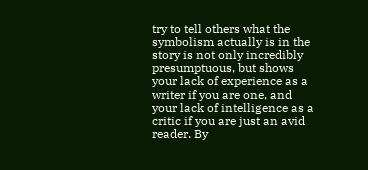try to tell others what the symbolism actually is in the story is not only incredibly presumptuous, but shows your lack of experience as a writer if you are one, and your lack of intelligence as a critic if you are just an avid reader. By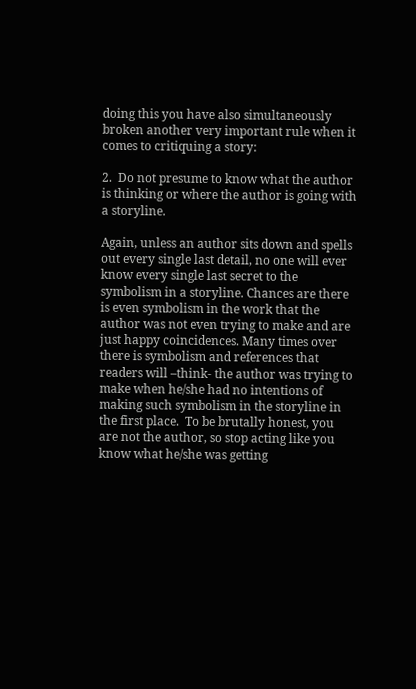doing this you have also simultaneously broken another very important rule when it comes to critiquing a story:

2.  Do not presume to know what the author is thinking or where the author is going with a storyline.

Again, unless an author sits down and spells out every single last detail, no one will ever know every single last secret to the symbolism in a storyline. Chances are there is even symbolism in the work that the author was not even trying to make and are just happy coincidences. Many times over there is symbolism and references that readers will –think- the author was trying to make when he/she had no intentions of making such symbolism in the storyline in the first place.  To be brutally honest, you are not the author, so stop acting like you know what he/she was getting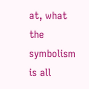at, what the symbolism is all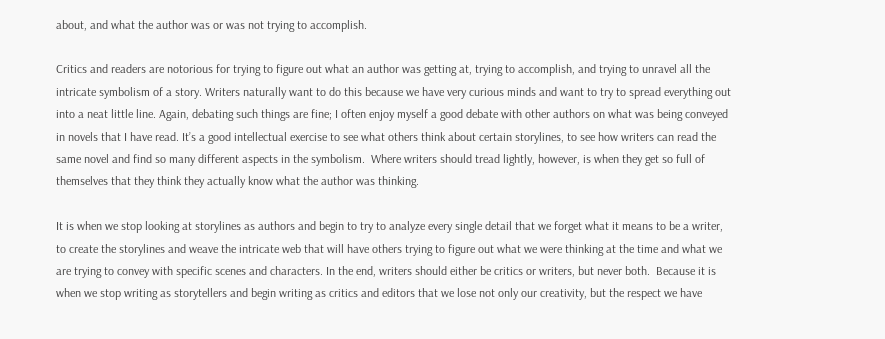about, and what the author was or was not trying to accomplish.

Critics and readers are notorious for trying to figure out what an author was getting at, trying to accomplish, and trying to unravel all the intricate symbolism of a story. Writers naturally want to do this because we have very curious minds and want to try to spread everything out into a neat little line. Again, debating such things are fine; I often enjoy myself a good debate with other authors on what was being conveyed in novels that I have read. It’s a good intellectual exercise to see what others think about certain storylines, to see how writers can read the same novel and find so many different aspects in the symbolism.  Where writers should tread lightly, however, is when they get so full of themselves that they think they actually know what the author was thinking.

It is when we stop looking at storylines as authors and begin to try to analyze every single detail that we forget what it means to be a writer, to create the storylines and weave the intricate web that will have others trying to figure out what we were thinking at the time and what we are trying to convey with specific scenes and characters. In the end, writers should either be critics or writers, but never both.  Because it is when we stop writing as storytellers and begin writing as critics and editors that we lose not only our creativity, but the respect we have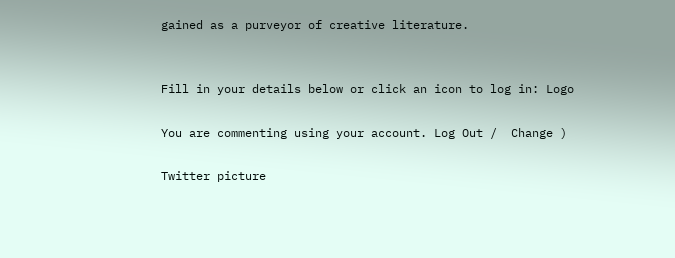gained as a purveyor of creative literature.


Fill in your details below or click an icon to log in: Logo

You are commenting using your account. Log Out /  Change )

Twitter picture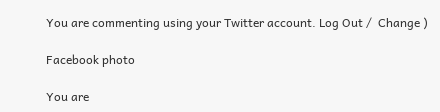You are commenting using your Twitter account. Log Out /  Change )

Facebook photo

You are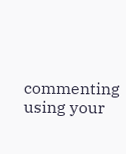commenting using your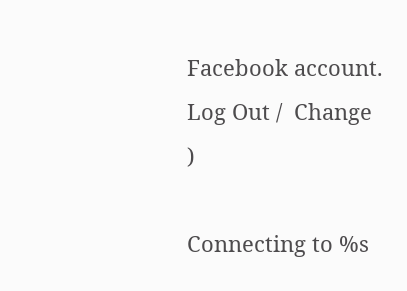Facebook account. Log Out /  Change )

Connecting to %s